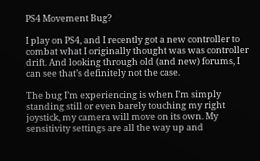PS4 Movement Bug?

I play on PS4, and I recently got a new controller to combat what I originally thought was was controller drift. And looking through old (and new) forums, I can see that’s definitely not the case.

The bug I’m experiencing is when I’m simply standing still or even barely touching my right joystick, my camera will move on its own. My sensitivity settings are all the way up and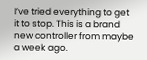I’ve tried everything to get it to stop. This is a brand new controller from maybe a week ago.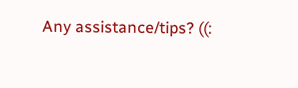Any assistance/tips? ((: